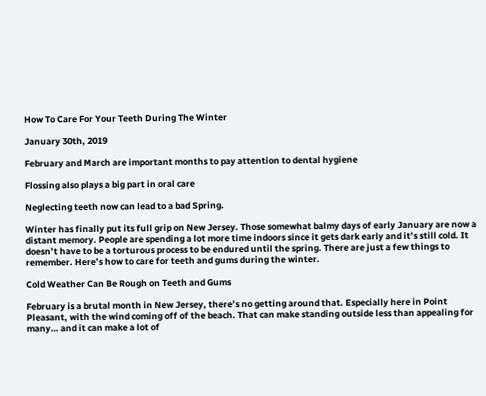How To Care For Your Teeth During The Winter

January 30th, 2019

February and March are important months to pay attention to dental hygiene

Flossing also plays a big part in oral care

Neglecting teeth now can lead to a bad Spring.

Winter has finally put its full grip on New Jersey. Those somewhat balmy days of early January are now a distant memory. People are spending a lot more time indoors since it gets dark early and it’s still cold. It doesn’t have to be a torturous process to be endured until the spring. There are just a few things to remember. Here’s how to care for teeth and gums during the winter.

Cold Weather Can Be Rough on Teeth and Gums

February is a brutal month in New Jersey, there’s no getting around that. Especially here in Point Pleasant, with the wind coming off of the beach. That can make standing outside less than appealing for many… and it can make a lot of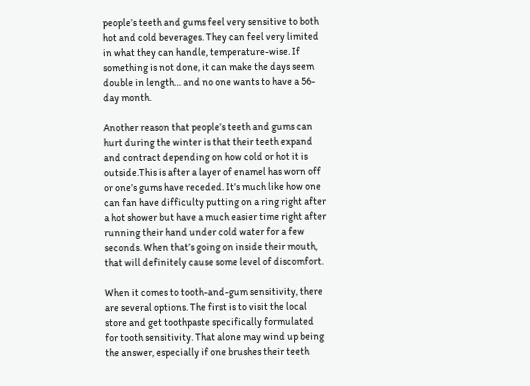people’s teeth and gums feel very sensitive to both hot and cold beverages. They can feel very limited in what they can handle, temperature-wise. If something is not done, it can make the days seem double in length… and no one wants to have a 56-day month.

Another reason that people’s teeth and gums can hurt during the winter is that their teeth expand and contract depending on how cold or hot it is outside.This is after a layer of enamel has worn off or one’s gums have receded. It’s much like how one can fan have difficulty putting on a ring right after a hot shower but have a much easier time right after running their hand under cold water for a few seconds. When that’s going on inside their mouth, that will definitely cause some level of discomfort.

When it comes to tooth-and-gum sensitivity, there are several options. The first is to visit the local store and get toothpaste specifically formulated for tooth sensitivity. That alone may wind up being the answer, especially if one brushes their teeth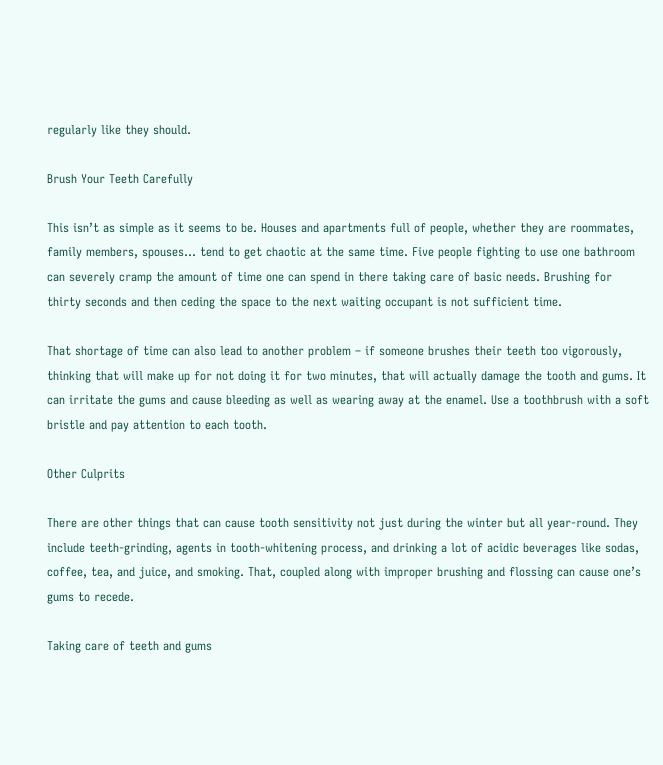regularly like they should.

Brush Your Teeth Carefully

This isn’t as simple as it seems to be. Houses and apartments full of people, whether they are roommates, family members, spouses… tend to get chaotic at the same time. Five people fighting to use one bathroom can severely cramp the amount of time one can spend in there taking care of basic needs. Brushing for thirty seconds and then ceding the space to the next waiting occupant is not sufficient time.

That shortage of time can also lead to another problem – if someone brushes their teeth too vigorously, thinking that will make up for not doing it for two minutes, that will actually damage the tooth and gums. It can irritate the gums and cause bleeding as well as wearing away at the enamel. Use a toothbrush with a soft bristle and pay attention to each tooth.

Other Culprits

There are other things that can cause tooth sensitivity not just during the winter but all year-round. They include teeth-grinding, agents in tooth-whitening process, and drinking a lot of acidic beverages like sodas, coffee, tea, and juice, and smoking. That, coupled along with improper brushing and flossing can cause one’s gums to recede.

Taking care of teeth and gums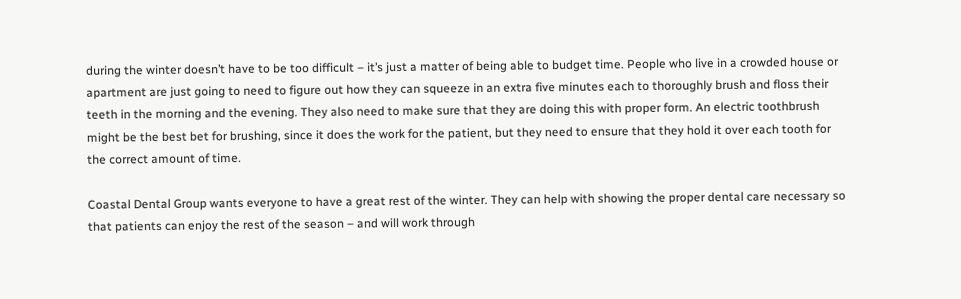during the winter doesn’t have to be too difficult – it’s just a matter of being able to budget time. People who live in a crowded house or apartment are just going to need to figure out how they can squeeze in an extra five minutes each to thoroughly brush and floss their teeth in the morning and the evening. They also need to make sure that they are doing this with proper form. An electric toothbrush might be the best bet for brushing, since it does the work for the patient, but they need to ensure that they hold it over each tooth for the correct amount of time.

Coastal Dental Group wants everyone to have a great rest of the winter. They can help with showing the proper dental care necessary so that patients can enjoy the rest of the season – and will work through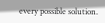every possible solution.